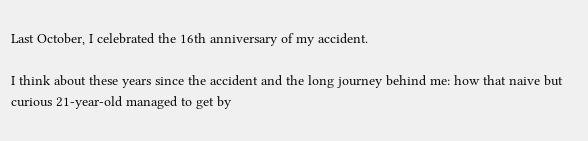Last October, I celebrated the 16th anniversary of my accident.

I think about these years since the accident and the long journey behind me: how that naive but curious 21-year-old managed to get by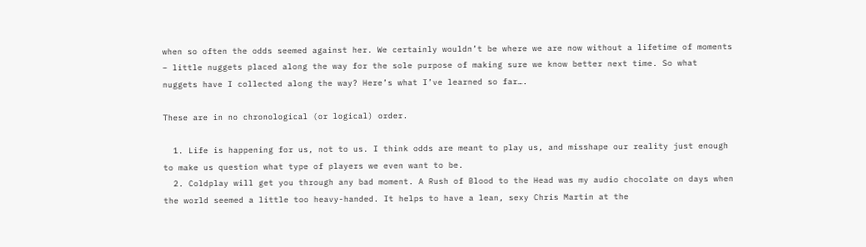when so often the odds seemed against her. We certainly wouldn’t be where we are now without a lifetime of moments – little nuggets placed along the way for the sole purpose of making sure we know better next time. So what nuggets have I collected along the way? Here’s what I’ve learned so far….

These are in no chronological (or logical) order.

  1. Life is happening for us, not to us. I think odds are meant to play us, and misshape our reality just enough to make us question what type of players we even want to be.
  2. Coldplay will get you through any bad moment. A Rush of Blood to the Head was my audio chocolate on days when the world seemed a little too heavy-handed. It helps to have a lean, sexy Chris Martin at the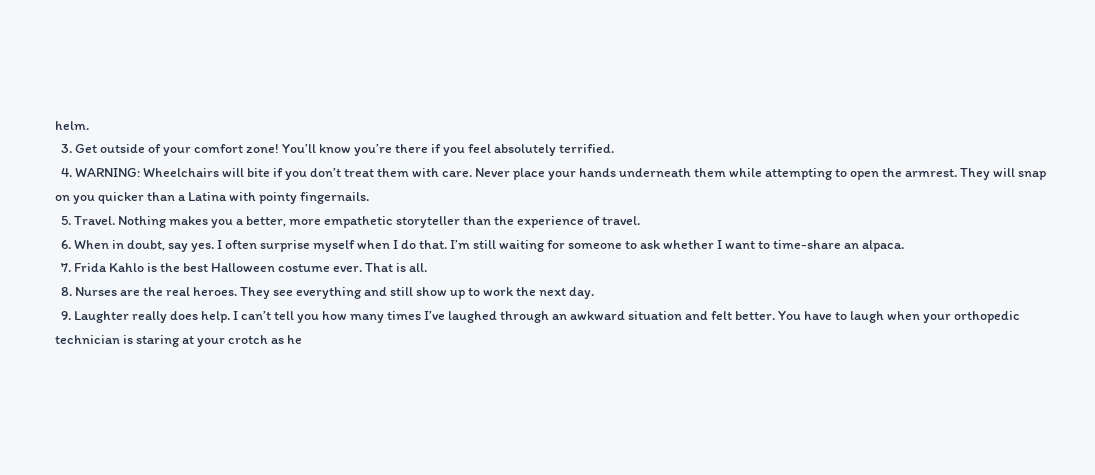helm.
  3. Get outside of your comfort zone! You’ll know you’re there if you feel absolutely terrified.
  4. WARNING: Wheelchairs will bite if you don’t treat them with care. Never place your hands underneath them while attempting to open the armrest. They will snap on you quicker than a Latina with pointy fingernails.
  5. Travel. Nothing makes you a better, more empathetic storyteller than the experience of travel.
  6. When in doubt, say yes. I often surprise myself when I do that. I’m still waiting for someone to ask whether I want to time-share an alpaca.
  7. Frida Kahlo is the best Halloween costume ever. That is all.
  8. Nurses are the real heroes. They see everything and still show up to work the next day.
  9. Laughter really does help. I can’t tell you how many times I’ve laughed through an awkward situation and felt better. You have to laugh when your orthopedic technician is staring at your crotch as he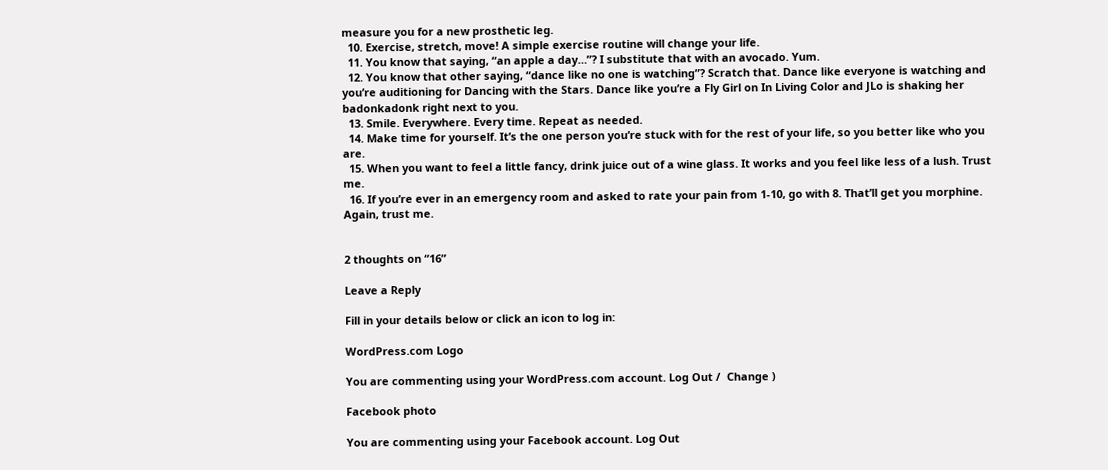measure you for a new prosthetic leg.
  10. Exercise, stretch, move! A simple exercise routine will change your life.
  11. You know that saying, “an apple a day…”? I substitute that with an avocado. Yum.
  12. You know that other saying, “dance like no one is watching”? Scratch that. Dance like everyone is watching and you’re auditioning for Dancing with the Stars. Dance like you’re a Fly Girl on In Living Color and JLo is shaking her badonkadonk right next to you.
  13. Smile. Everywhere. Every time. Repeat as needed.
  14. Make time for yourself. It’s the one person you’re stuck with for the rest of your life, so you better like who you are.
  15. When you want to feel a little fancy, drink juice out of a wine glass. It works and you feel like less of a lush. Trust me.
  16. If you’re ever in an emergency room and asked to rate your pain from 1-10, go with 8. That’ll get you morphine. Again, trust me.


2 thoughts on “16”

Leave a Reply

Fill in your details below or click an icon to log in:

WordPress.com Logo

You are commenting using your WordPress.com account. Log Out /  Change )

Facebook photo

You are commenting using your Facebook account. Log Out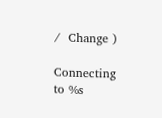/  Change )

Connecting to %s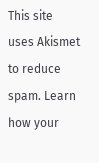This site uses Akismet to reduce spam. Learn how your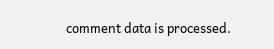comment data is processed.